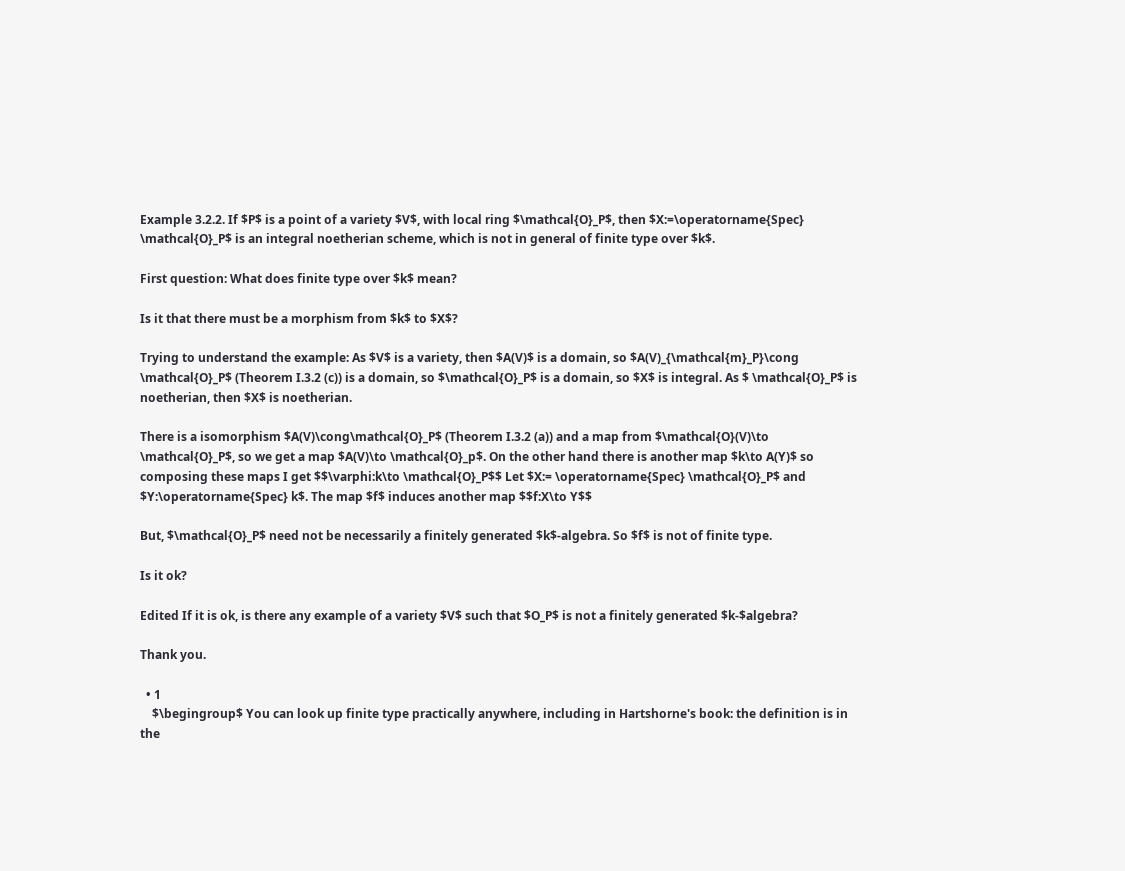Example 3.2.2. If $P$ is a point of a variety $V$, with local ring $\mathcal{O}_P$, then $X:=\operatorname{Spec} \mathcal{O}_P$ is an integral noetherian scheme, which is not in general of finite type over $k$.

First question: What does finite type over $k$ mean?

Is it that there must be a morphism from $k$ to $X$?

Trying to understand the example: As $V$ is a variety, then $A(V)$ is a domain, so $A(V)_{\mathcal{m}_P}\cong \mathcal{O}_P$ (Theorem I.3.2 (c)) is a domain, so $\mathcal{O}_P$ is a domain, so $X$ is integral. As $ \mathcal{O}_P$ is noetherian, then $X$ is noetherian.

There is a isomorphism $A(V)\cong\mathcal{O}_P$ (Theorem I.3.2 (a)) and a map from $\mathcal{O}(V)\to \mathcal{O}_P$, so we get a map $A(V)\to \mathcal{O}_p$. On the other hand there is another map $k\to A(Y)$ so composing these maps I get $$\varphi:k\to \mathcal{O}_P$$ Let $X:= \operatorname{Spec} \mathcal{O}_P$ and $Y:\operatorname{Spec} k$. The map $f$ induces another map $$f:X\to Y$$

But, $\mathcal{O}_P$ need not be necessarily a finitely generated $k$-algebra. So $f$ is not of finite type.

Is it ok?

Edited If it is ok, is there any example of a variety $V$ such that $O_P$ is not a finitely generated $k-$algebra?

Thank you.

  • 1
    $\begingroup$ You can look up finite type practically anywhere, including in Hartshorne's book: the definition is in the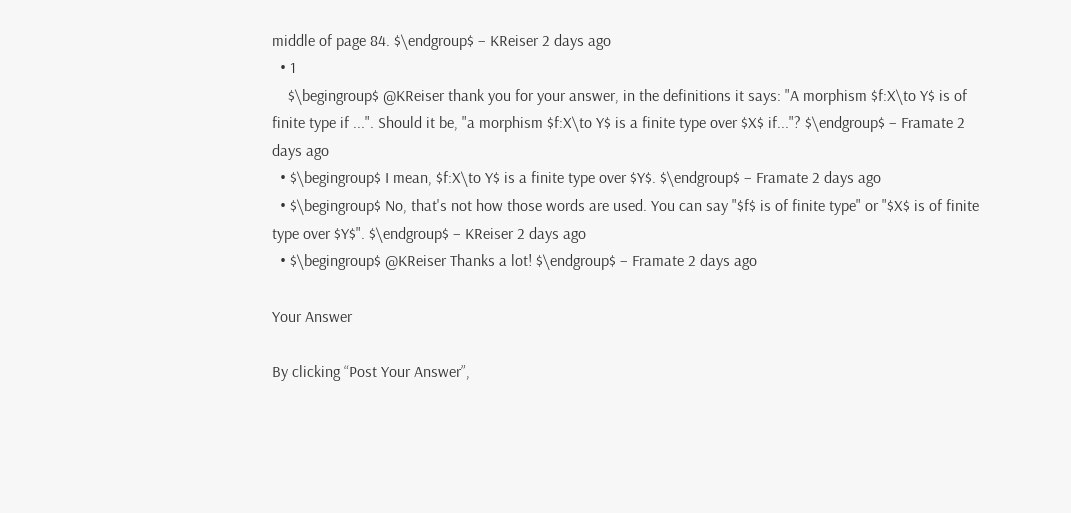middle of page 84. $\endgroup$ – KReiser 2 days ago
  • 1
    $\begingroup$ @KReiser thank you for your answer, in the definitions it says: "A morphism $f:X\to Y$ is of finite type if ...". Should it be, "a morphism $f:X\to Y$ is a finite type over $X$ if..."? $\endgroup$ – Framate 2 days ago
  • $\begingroup$ I mean, $f:X\to Y$ is a finite type over $Y$. $\endgroup$ – Framate 2 days ago
  • $\begingroup$ No, that's not how those words are used. You can say "$f$ is of finite type" or "$X$ is of finite type over $Y$". $\endgroup$ – KReiser 2 days ago
  • $\begingroup$ @KReiser Thanks a lot! $\endgroup$ – Framate 2 days ago

Your Answer

By clicking “Post Your Answer”,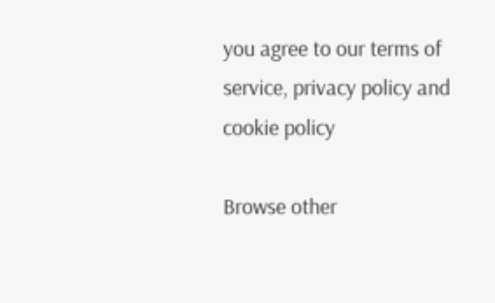you agree to our terms of service, privacy policy and cookie policy

Browse other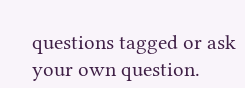questions tagged or ask your own question.